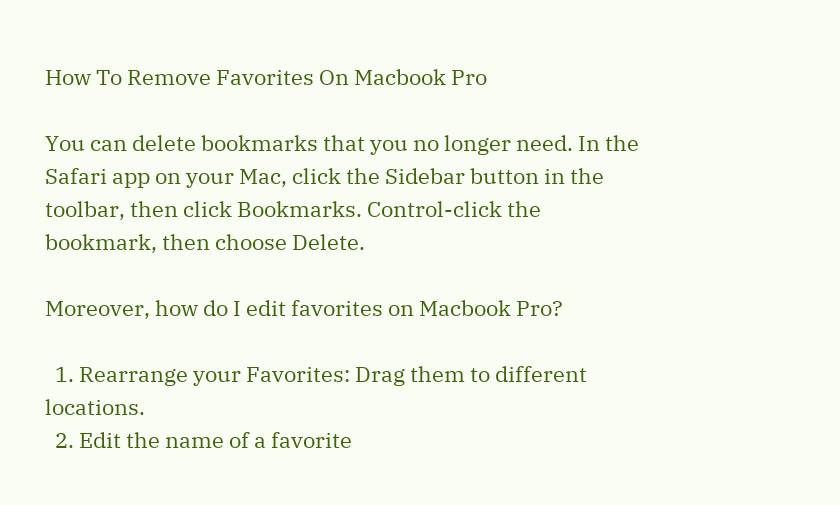How To Remove Favorites On Macbook Pro

You can delete bookmarks that you no longer need. In the Safari app on your Mac, click the Sidebar button in the toolbar, then click Bookmarks. Control-click the bookmark, then choose Delete.

Moreover, how do I edit favorites on Macbook Pro?

  1. Rearrange your Favorites: Drag them to different locations.
  2. Edit the name of a favorite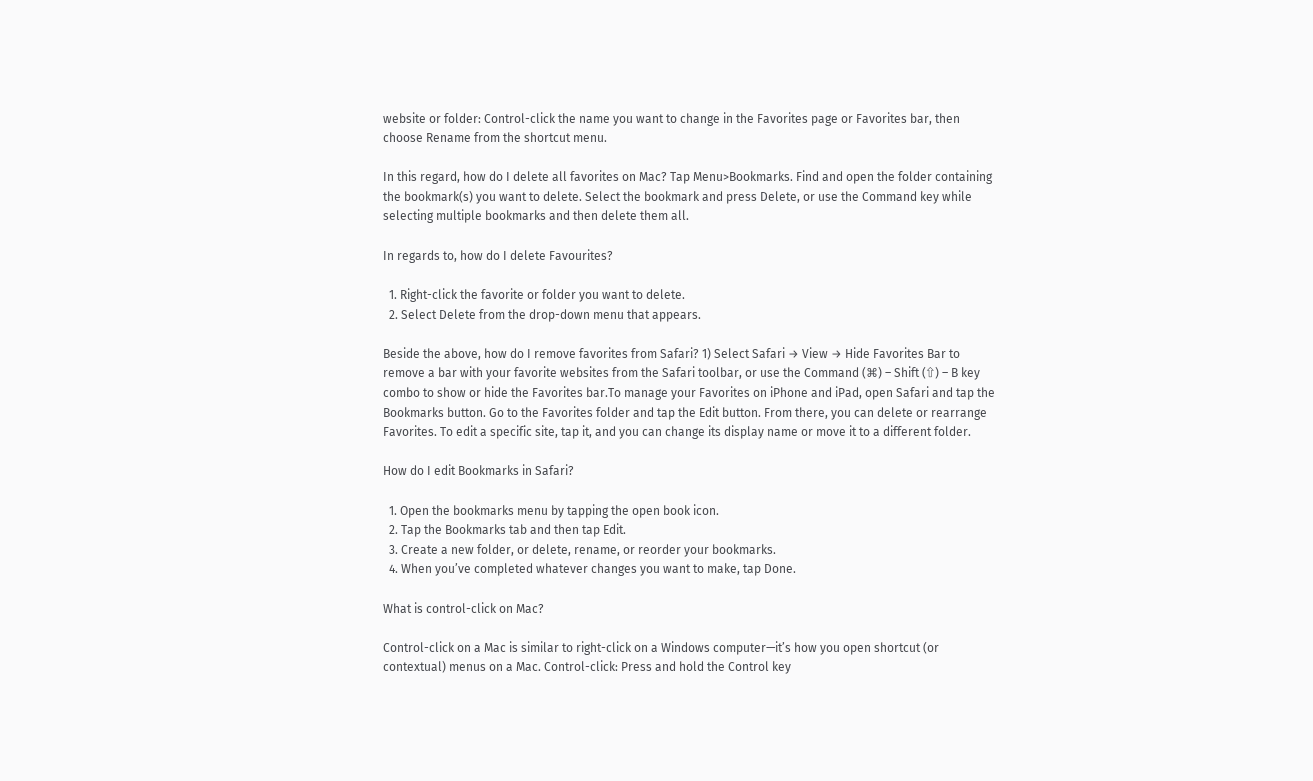website or folder: Control-click the name you want to change in the Favorites page or Favorites bar, then choose Rename from the shortcut menu.

In this regard, how do I delete all favorites on Mac? Tap Menu>Bookmarks. Find and open the folder containing the bookmark(s) you want to delete. Select the bookmark and press Delete, or use the Command key while selecting multiple bookmarks and then delete them all.

In regards to, how do I delete Favourites?

  1. Right-click the favorite or folder you want to delete.
  2. Select Delete from the drop-down menu that appears.

Beside the above, how do I remove favorites from Safari? 1) Select Safari → View → Hide Favorites Bar to remove a bar with your favorite websites from the Safari toolbar, or use the Command (⌘) – Shift (⇧) – B key combo to show or hide the Favorites bar.To manage your Favorites on iPhone and iPad, open Safari and tap the Bookmarks button. Go to the Favorites folder and tap the Edit button. From there, you can delete or rearrange Favorites. To edit a specific site, tap it, and you can change its display name or move it to a different folder.

How do I edit Bookmarks in Safari?

  1. Open the bookmarks menu by tapping the open book icon.
  2. Tap the Bookmarks tab and then tap Edit.
  3. Create a new folder, or delete, rename, or reorder your bookmarks.
  4. When you’ve completed whatever changes you want to make, tap Done.

What is control-click on Mac?

Control-click on a Mac is similar to right-click on a Windows computer—it’s how you open shortcut (or contextual) menus on a Mac. Control-click: Press and hold the Control key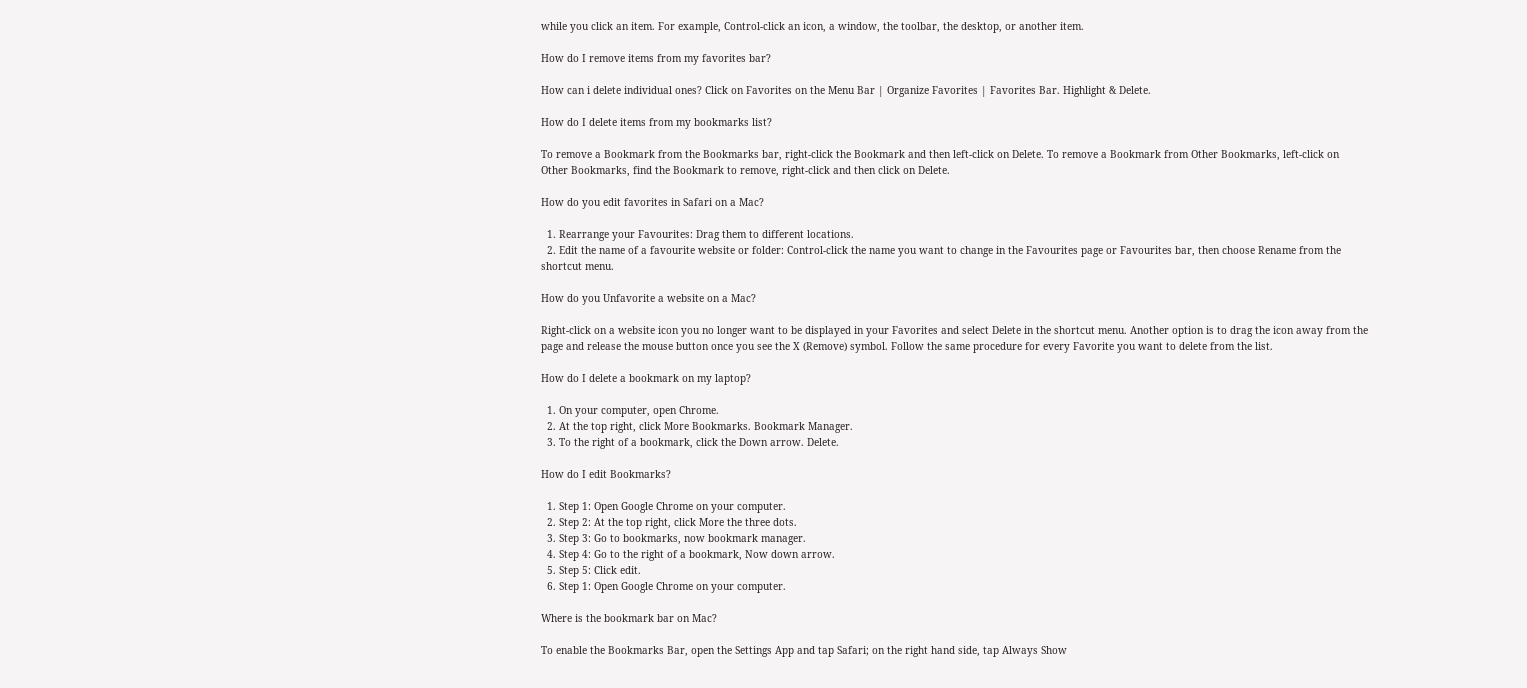while you click an item. For example, Control-click an icon, a window, the toolbar, the desktop, or another item.

How do I remove items from my favorites bar?

How can i delete individual ones? Click on Favorites on the Menu Bar | Organize Favorites | Favorites Bar. Highlight & Delete.

How do I delete items from my bookmarks list?

To remove a Bookmark from the Bookmarks bar, right-click the Bookmark and then left-click on Delete. To remove a Bookmark from Other Bookmarks, left-click on Other Bookmarks, find the Bookmark to remove, right-click and then click on Delete.

How do you edit favorites in Safari on a Mac?

  1. Rearrange your Favourites: Drag them to different locations.
  2. Edit the name of a favourite website or folder: Control-click the name you want to change in the Favourites page or Favourites bar, then choose Rename from the shortcut menu.

How do you Unfavorite a website on a Mac?

Right-click on a website icon you no longer want to be displayed in your Favorites and select Delete in the shortcut menu. Another option is to drag the icon away from the page and release the mouse button once you see the X (Remove) symbol. Follow the same procedure for every Favorite you want to delete from the list.

How do I delete a bookmark on my laptop?

  1. On your computer, open Chrome.
  2. At the top right, click More Bookmarks. Bookmark Manager.
  3. To the right of a bookmark, click the Down arrow. Delete.

How do I edit Bookmarks?

  1. Step 1: Open Google Chrome on your computer.
  2. Step 2: At the top right, click More the three dots.
  3. Step 3: Go to bookmarks, now bookmark manager.
  4. Step 4: Go to the right of a bookmark, Now down arrow.
  5. Step 5: Click edit.
  6. Step 1: Open Google Chrome on your computer.

Where is the bookmark bar on Mac?

To enable the Bookmarks Bar, open the Settings App and tap Safari; on the right hand side, tap Always Show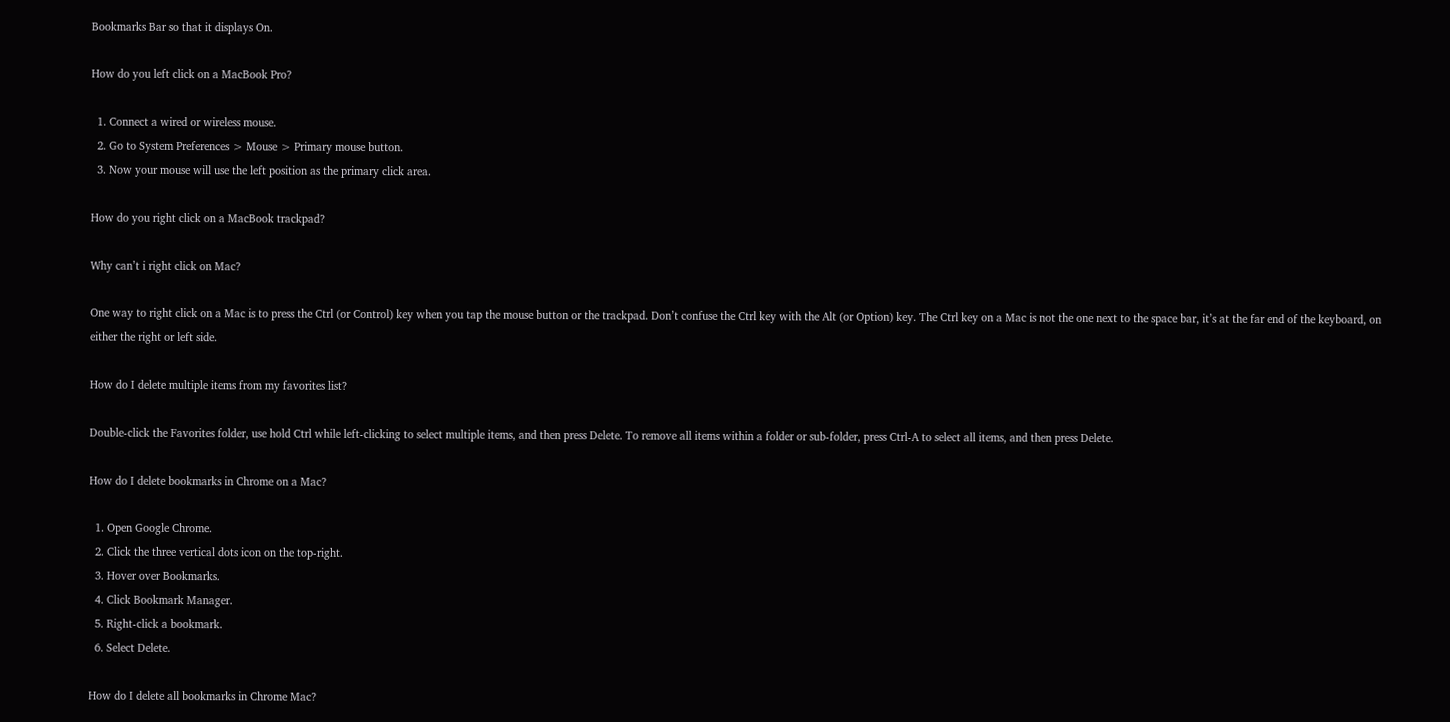Bookmarks Bar so that it displays On.

How do you left click on a MacBook Pro?

  1. Connect a wired or wireless mouse.
  2. Go to System Preferences > Mouse > Primary mouse button.
  3. Now your mouse will use the left position as the primary click area.

How do you right click on a MacBook trackpad?

Why can’t i right click on Mac?

One way to right click on a Mac is to press the Ctrl (or Control) key when you tap the mouse button or the trackpad. Don’t confuse the Ctrl key with the Alt (or Option) key. The Ctrl key on a Mac is not the one next to the space bar, it’s at the far end of the keyboard, on either the right or left side.

How do I delete multiple items from my favorites list?

Double-click the Favorites folder, use hold Ctrl while left-clicking to select multiple items, and then press Delete. To remove all items within a folder or sub-folder, press Ctrl-A to select all items, and then press Delete.

How do I delete bookmarks in Chrome on a Mac?

  1. Open Google Chrome.
  2. Click the three vertical dots icon on the top-right.
  3. Hover over Bookmarks.
  4. Click Bookmark Manager.
  5. Right-click a bookmark.
  6. Select Delete.

How do I delete all bookmarks in Chrome Mac?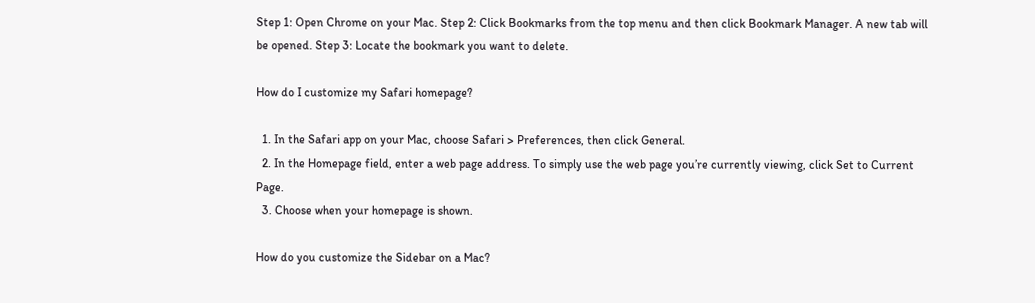Step 1: Open Chrome on your Mac. Step 2: Click Bookmarks from the top menu and then click Bookmark Manager. A new tab will be opened. Step 3: Locate the bookmark you want to delete.

How do I customize my Safari homepage?

  1. In the Safari app on your Mac, choose Safari > Preferences, then click General.
  2. In the Homepage field, enter a web page address. To simply use the web page you’re currently viewing, click Set to Current Page.
  3. Choose when your homepage is shown.

How do you customize the Sidebar on a Mac?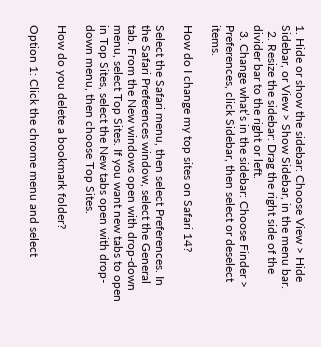1. Hide or show the sidebar: Choose View > Hide Sidebar, or View > Show Sidebar, in the menu bar.
  2. Resize the sidebar: Drag the right side of the divider bar to the right or left.
  3. Change what’s in the sidebar: Choose Finder > Preferences, click Sidebar, then select or deselect items.

How do I change my top sites on Safari 14?

Select the Safari menu, then select Preferences. In the Safari Preferences window, select the General tab. From the New windows open with drop-down menu, select Top Sites. If you want new tabs to open in Top Sites, select the New tabs open with drop-down menu, then choose Top Sites.

How do you delete a bookmark folder?

Option 1: Click the chrome menu and select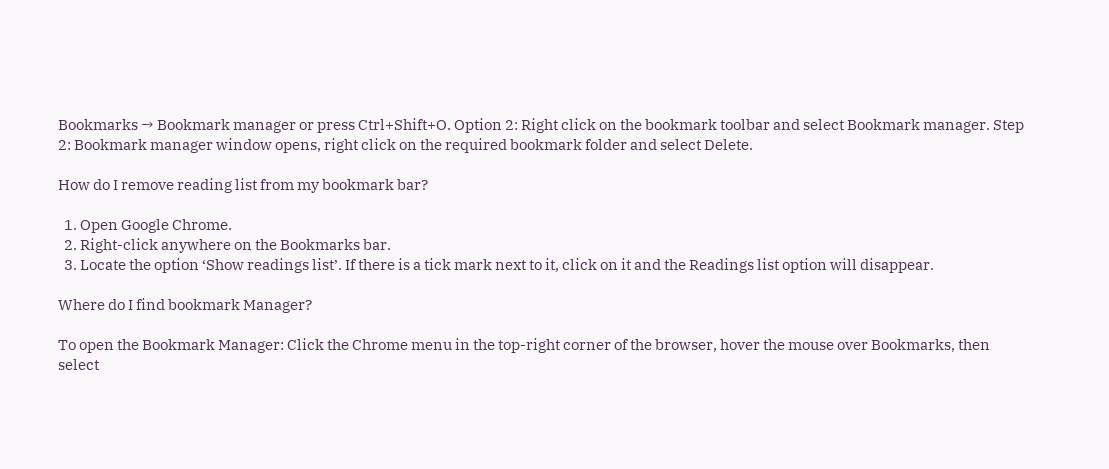Bookmarks → Bookmark manager or press Ctrl+Shift+O. Option 2: Right click on the bookmark toolbar and select Bookmark manager. Step 2: Bookmark manager window opens, right click on the required bookmark folder and select Delete.

How do I remove reading list from my bookmark bar?

  1. Open Google Chrome.
  2. Right-click anywhere on the Bookmarks bar.
  3. Locate the option ‘Show readings list’. If there is a tick mark next to it, click on it and the Readings list option will disappear.

Where do I find bookmark Manager?

To open the Bookmark Manager: Click the Chrome menu in the top-right corner of the browser, hover the mouse over Bookmarks, then select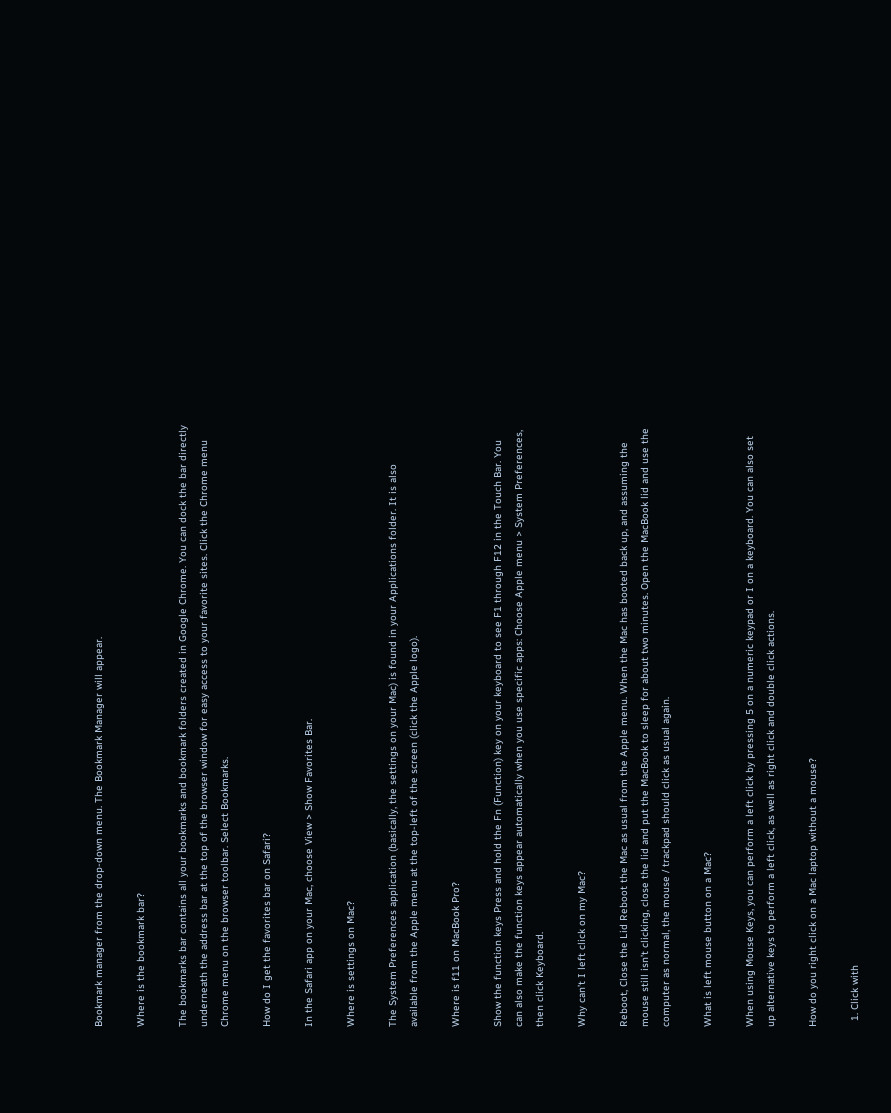Bookmark manager from the drop-down menu. The Bookmark Manager will appear.

Where is the bookmark bar?

The bookmarks bar contains all your bookmarks and bookmark folders created in Google Chrome. You can dock the bar directly underneath the address bar at the top of the browser window for easy access to your favorite sites. Click the Chrome menu Chrome menu on the browser toolbar. Select Bookmarks.

How do I get the favorites bar on Safari?

In the Safari app on your Mac, choose View > Show Favorites Bar.

Where is settings on Mac?

The System Preferences application (basically, the settings on your Mac) is found in your Applications folder. It is also available from the Apple menu at the top-left of the screen (click the Apple logo).

Where is f11 on MacBook Pro?

Show the function keys Press and hold the Fn (Function) key on your keyboard to see F1 through F12 in the Touch Bar. You can also make the function keys appear automatically when you use specific apps: Choose Apple menu > System Preferences, then click Keyboard.

Why can’t I left click on my Mac?

Reboot, Close the Lid Reboot the Mac as usual from the Apple menu. When the Mac has booted back up, and assuming the mouse still isn’t clicking, close the lid and put the MacBook to sleep for about two minutes. Open the MacBook lid and use the computer as normal, the mouse / trackpad should click as usual again.

What is left mouse button on a Mac?

When using Mouse Keys, you can perform a left click by pressing 5 on a numeric keypad or I on a keyboard. You can also set up alternative keys to perform a left click, as well as right click and double click actions.

How do you right click on a Mac laptop without a mouse?

  1. Click with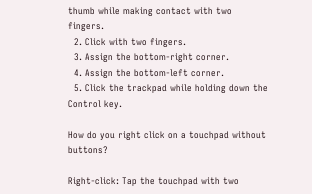thumb while making contact with two fingers.
  2. Click with two fingers.
  3. Assign the bottom-right corner.
  4. Assign the bottom-left corner.
  5. Click the trackpad while holding down the Control key.

How do you right click on a touchpad without buttons?

Right-click: Tap the touchpad with two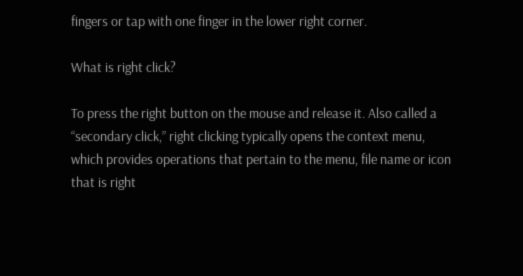fingers or tap with one finger in the lower right corner.

What is right click?

To press the right button on the mouse and release it. Also called a “secondary click,” right clicking typically opens the context menu, which provides operations that pertain to the menu, file name or icon that is right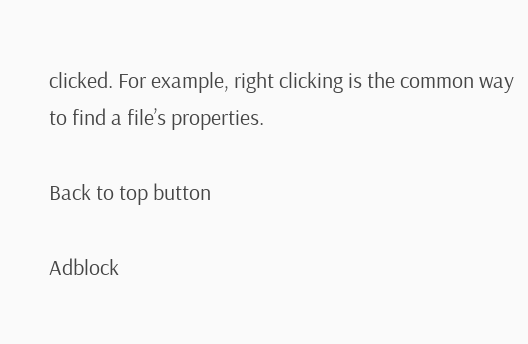clicked. For example, right clicking is the common way to find a file’s properties.

Back to top button

Adblock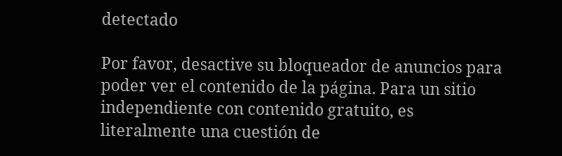detectado

Por favor, desactive su bloqueador de anuncios para poder ver el contenido de la página. Para un sitio independiente con contenido gratuito, es literalmente una cuestión de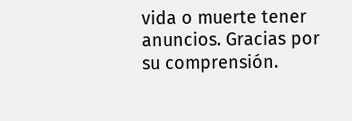vida o muerte tener anuncios. Gracias por su comprensión.